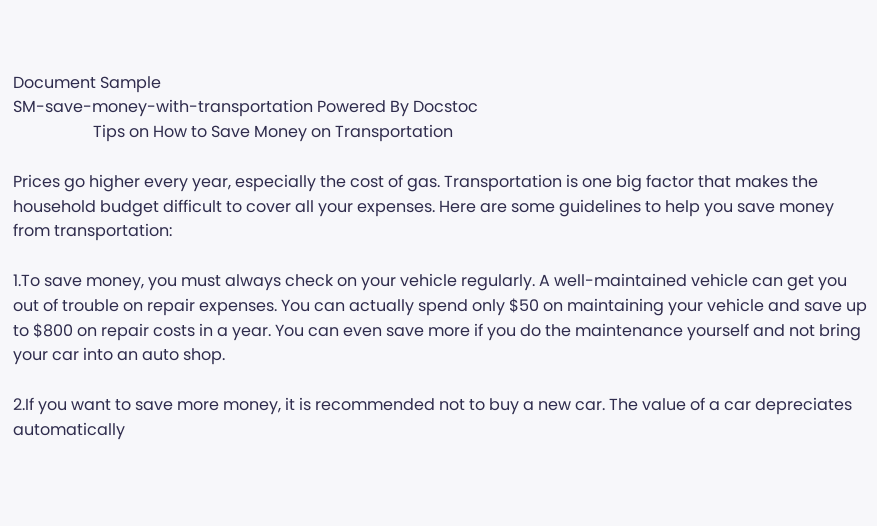Document Sample
SM-save-money-with-transportation Powered By Docstoc
                    Tips on How to Save Money on Transportation

Prices go higher every year, especially the cost of gas. Transportation is one big factor that makes the
household budget difficult to cover all your expenses. Here are some guidelines to help you save money
from transportation:

1.To save money, you must always check on your vehicle regularly. A well-maintained vehicle can get you
out of trouble on repair expenses. You can actually spend only $50 on maintaining your vehicle and save up
to $800 on repair costs in a year. You can even save more if you do the maintenance yourself and not bring
your car into an auto shop.

2.If you want to save more money, it is recommended not to buy a new car. The value of a car depreciates
automatically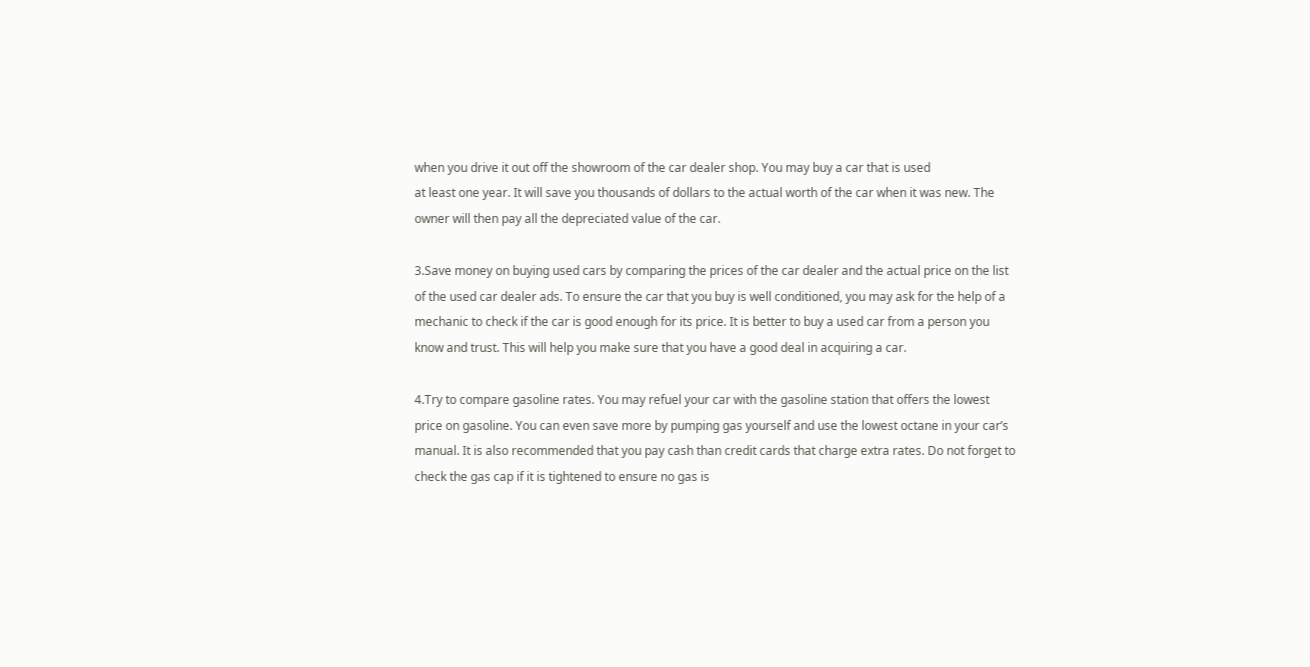when you drive it out off the showroom of the car dealer shop. You may buy a car that is used
at least one year. It will save you thousands of dollars to the actual worth of the car when it was new. The
owner will then pay all the depreciated value of the car.

3.Save money on buying used cars by comparing the prices of the car dealer and the actual price on the list
of the used car dealer ads. To ensure the car that you buy is well conditioned, you may ask for the help of a
mechanic to check if the car is good enough for its price. It is better to buy a used car from a person you
know and trust. This will help you make sure that you have a good deal in acquiring a car.

4.Try to compare gasoline rates. You may refuel your car with the gasoline station that offers the lowest
price on gasoline. You can even save more by pumping gas yourself and use the lowest octane in your car’s
manual. It is also recommended that you pay cash than credit cards that charge extra rates. Do not forget to
check the gas cap if it is tightened to ensure no gas is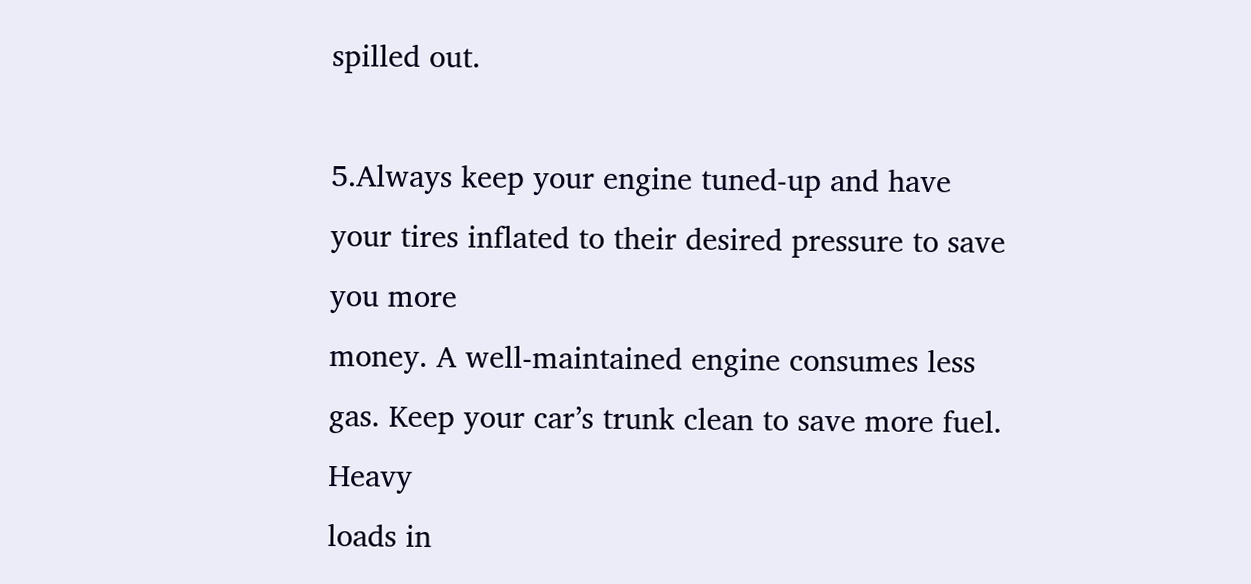spilled out.

5.Always keep your engine tuned-up and have your tires inflated to their desired pressure to save you more
money. A well-maintained engine consumes less gas. Keep your car’s trunk clean to save more fuel. Heavy
loads in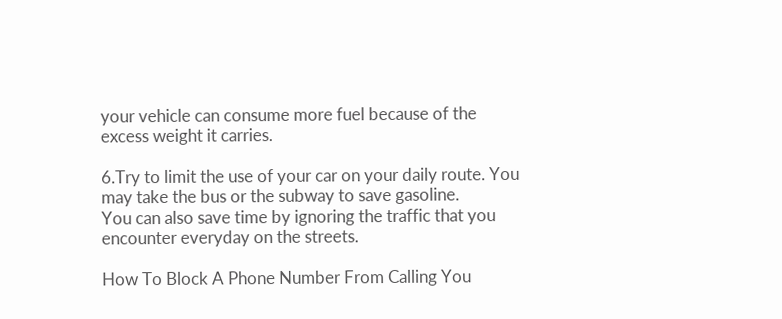your vehicle can consume more fuel because of the excess weight it carries.

6.Try to limit the use of your car on your daily route. You may take the bus or the subway to save gasoline.
You can also save time by ignoring the traffic that you encounter everyday on the streets.

How To Block A Phone Number From Calling You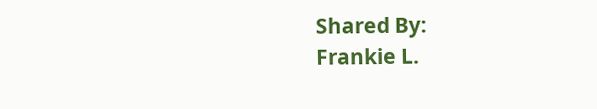Shared By:
Frankie L.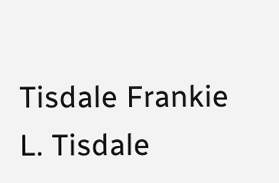Tisdale Frankie L. Tisdale